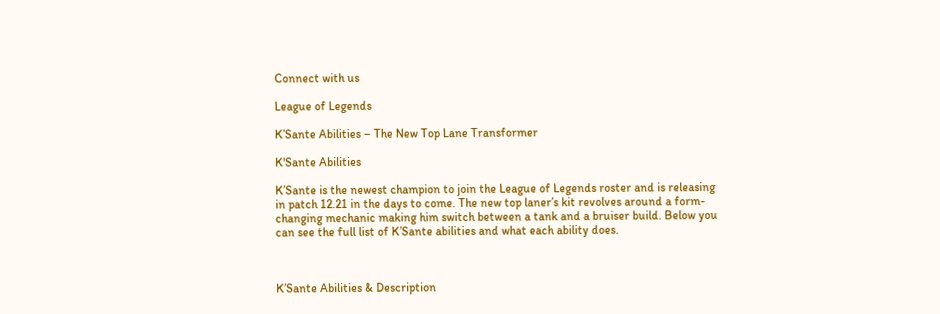Connect with us

League of Legends

K’Sante Abilities – The New Top Lane Transformer

K'Sante Abilities

K’Sante is the newest champion to join the League of Legends roster and is releasing in patch 12.21 in the days to come. The new top laner’s kit revolves around a form-changing mechanic making him switch between a tank and a bruiser build. Below you can see the full list of K’Sante abilities and what each ability does.



K’Sante Abilities & Description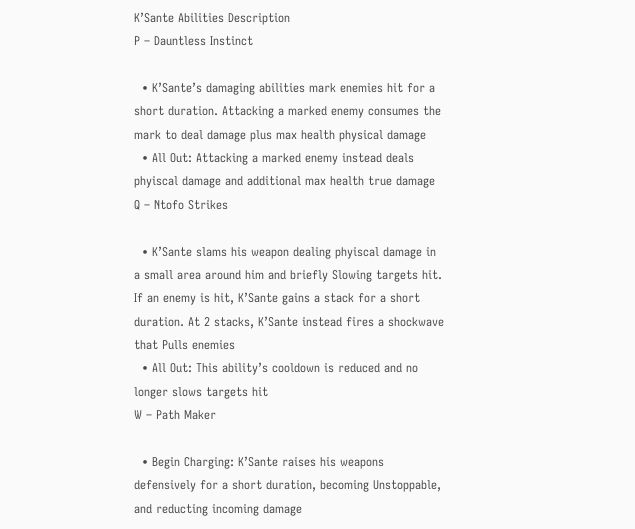K’Sante Abilities Description
P – Dauntless Instinct

  • K’Sante’s damaging abilities mark enemies hit for a short duration. Attacking a marked enemy consumes the mark to deal damage plus max health physical damage
  • All Out: Attacking a marked enemy instead deals phyiscal damage and additional max health true damage
Q – Ntofo Strikes

  • K’Sante slams his weapon dealing phyiscal damage in a small area around him and briefly Slowing targets hit. If an enemy is hit, K’Sante gains a stack for a short duration. At 2 stacks, K’Sante instead fires a shockwave that Pulls enemies
  • All Out: This ability’s cooldown is reduced and no longer slows targets hit
W – Path Maker

  • Begin Charging: K’Sante raises his weapons defensively for a short duration, becoming Unstoppable, and reducting incoming damage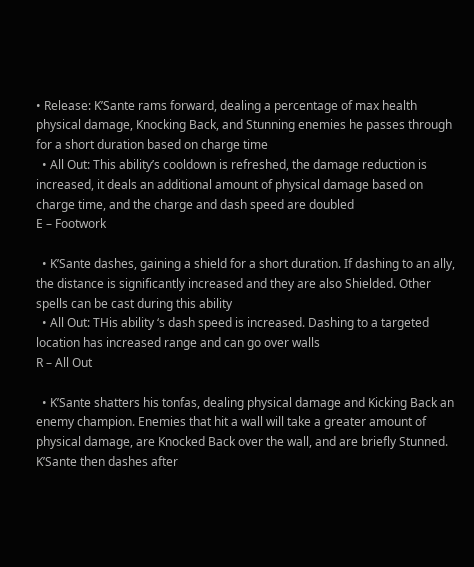• Release: K’Sante rams forward, dealing a percentage of max health physical damage, Knocking Back, and Stunning enemies he passes through for a short duration based on charge time
  • All Out: This ability’s cooldown is refreshed, the damage reduction is increased, it deals an additional amount of physical damage based on charge time, and the charge and dash speed are doubled
E – Footwork

  • K’Sante dashes, gaining a shield for a short duration. If dashing to an ally, the distance is significantly increased and they are also Shielded. Other spells can be cast during this ability
  • All Out: THis ability ‘s dash speed is increased. Dashing to a targeted location has increased range and can go over walls
R – All Out

  • K’Sante shatters his tonfas, dealing physical damage and Kicking Back an enemy champion. Enemies that hit a wall will take a greater amount of physical damage, are Knocked Back over the wall, and are briefly Stunned. K’Sante then dashes after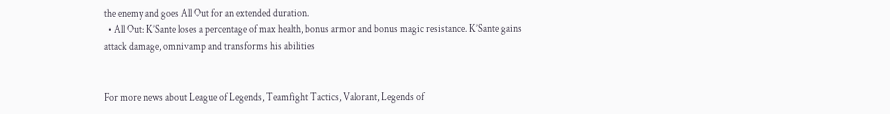the enemy and goes All Out for an extended duration.
  • All Out: K’Sante loses a percentage of max health, bonus armor and bonus magic resistance. K’Sante gains attack damage, omnivamp and transforms his abilities


For more news about League of Legends, Teamfight Tactics, Valorant, Legends of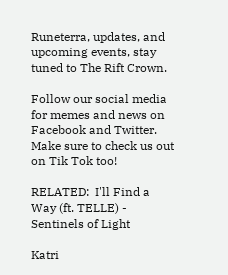Runeterra, updates, and upcoming events, stay tuned to The Rift Crown.

Follow our social media for memes and news on Facebook and Twitter. Make sure to check us out on Tik Tok too!

RELATED:  I'll Find a Way (ft. TELLE) - Sentinels of Light

Katri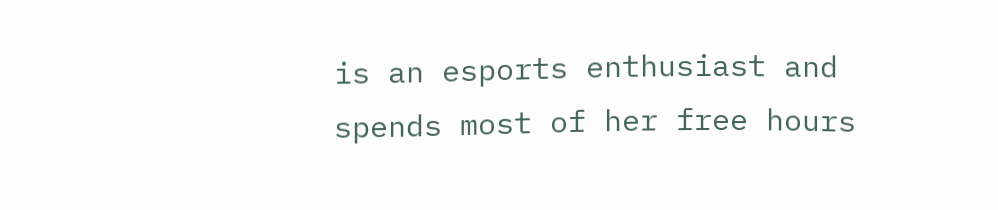is an esports enthusiast and spends most of her free hours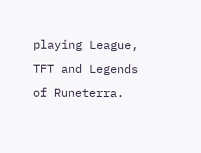playing League, TFT and Legends of Runeterra.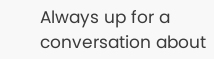Always up for a conversation about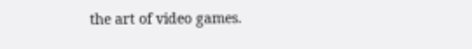the art of video games.